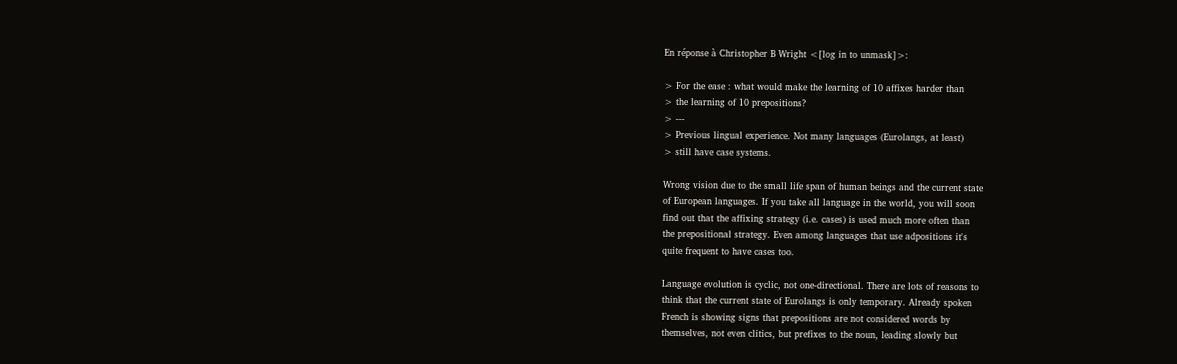En réponse à Christopher B Wright <[log in to unmask]>:

> For the ease : what would make the learning of 10 affixes harder than
> the learning of 10 prepositions?
> ---
> Previous lingual experience. Not many languages (Eurolangs, at least)
> still have case systems.

Wrong vision due to the small life span of human beings and the current state
of European languages. If you take all language in the world, you will soon
find out that the affixing strategy (i.e. cases) is used much more often than
the prepositional strategy. Even among languages that use adpositions it's
quite frequent to have cases too.

Language evolution is cyclic, not one-directional. There are lots of reasons to
think that the current state of Eurolangs is only temporary. Already spoken
French is showing signs that prepositions are not considered words by
themselves, not even clitics, but prefixes to the noun, leading slowly but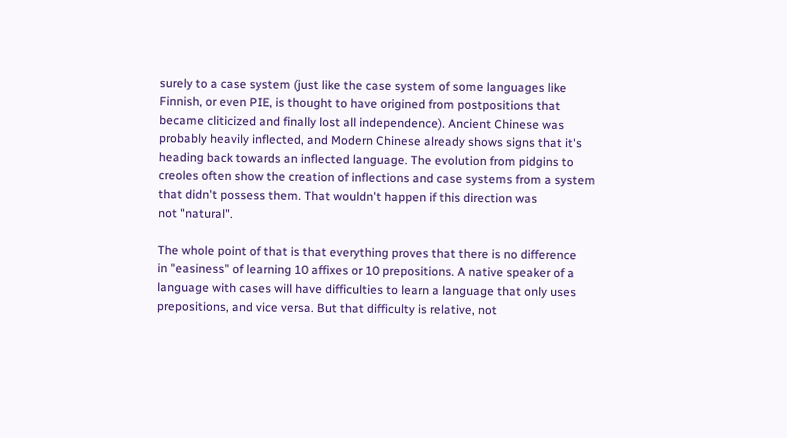surely to a case system (just like the case system of some languages like
Finnish, or even PIE, is thought to have origined from postpositions that
became cliticized and finally lost all independence). Ancient Chinese was
probably heavily inflected, and Modern Chinese already shows signs that it's
heading back towards an inflected language. The evolution from pidgins to
creoles often show the creation of inflections and case systems from a system
that didn't possess them. That wouldn't happen if this direction was
not "natural".

The whole point of that is that everything proves that there is no difference
in "easiness" of learning 10 affixes or 10 prepositions. A native speaker of a
language with cases will have difficulties to learn a language that only uses
prepositions, and vice versa. But that difficulty is relative, not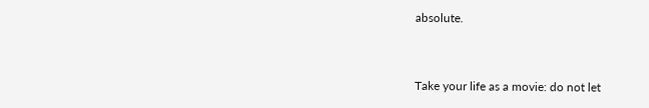absolute.


Take your life as a movie: do not let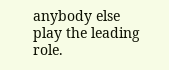anybody else play the leading role.